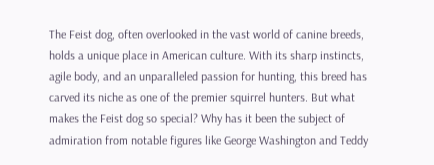The Feist dog, often overlooked in the vast world of canine breeds, holds a unique place in American culture. With its sharp instincts, agile body, and an unparalleled passion for hunting, this breed has carved its niche as one of the premier squirrel hunters. But what makes the Feist dog so special? Why has it been the subject of admiration from notable figures like George Washington and Teddy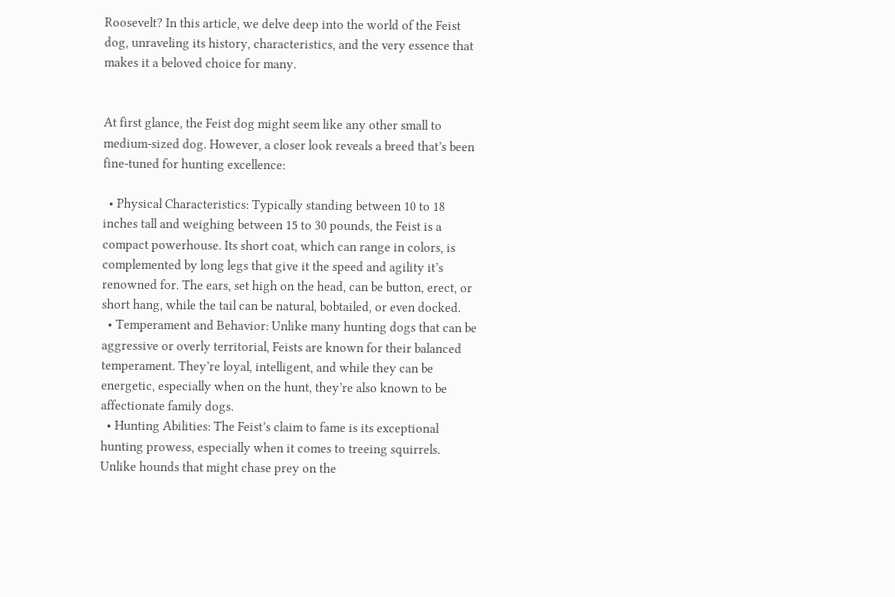Roosevelt? In this article, we delve deep into the world of the Feist dog, unraveling its history, characteristics, and the very essence that makes it a beloved choice for many.


At first glance, the Feist dog might seem like any other small to medium-sized dog. However, a closer look reveals a breed that’s been fine-tuned for hunting excellence:

  • Physical Characteristics: Typically standing between 10 to 18 inches tall and weighing between 15 to 30 pounds, the Feist is a compact powerhouse. Its short coat, which can range in colors, is complemented by long legs that give it the speed and agility it’s renowned for. The ears, set high on the head, can be button, erect, or short hang, while the tail can be natural, bobtailed, or even docked.
  • Temperament and Behavior: Unlike many hunting dogs that can be aggressive or overly territorial, Feists are known for their balanced temperament. They’re loyal, intelligent, and while they can be energetic, especially when on the hunt, they’re also known to be affectionate family dogs.
  • Hunting Abilities: The Feist’s claim to fame is its exceptional hunting prowess, especially when it comes to treeing squirrels. Unlike hounds that might chase prey on the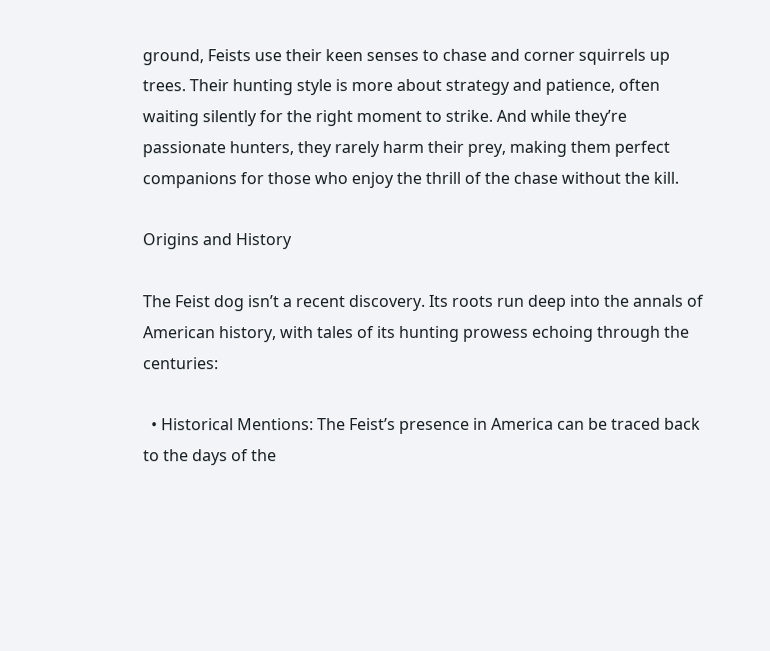ground, Feists use their keen senses to chase and corner squirrels up trees. Their hunting style is more about strategy and patience, often waiting silently for the right moment to strike. And while they’re passionate hunters, they rarely harm their prey, making them perfect companions for those who enjoy the thrill of the chase without the kill.

Origins and History

The Feist dog isn’t a recent discovery. Its roots run deep into the annals of American history, with tales of its hunting prowess echoing through the centuries:

  • Historical Mentions: The Feist’s presence in America can be traced back to the days of the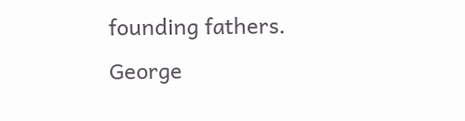founding fathers. George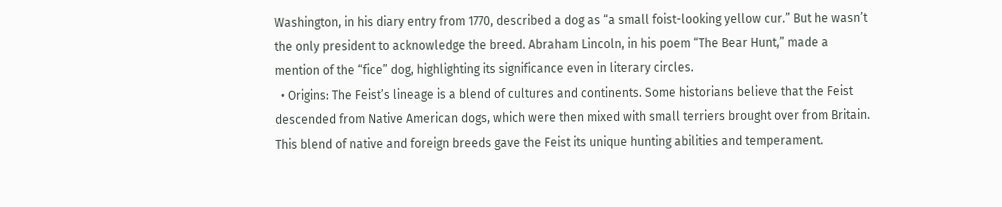Washington, in his diary entry from 1770, described a dog as “a small foist-looking yellow cur.” But he wasn’t the only president to acknowledge the breed. Abraham Lincoln, in his poem “The Bear Hunt,” made a mention of the “fice” dog, highlighting its significance even in literary circles.
  • Origins: The Feist’s lineage is a blend of cultures and continents. Some historians believe that the Feist descended from Native American dogs, which were then mixed with small terriers brought over from Britain. This blend of native and foreign breeds gave the Feist its unique hunting abilities and temperament.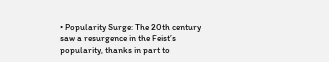• Popularity Surge: The 20th century saw a resurgence in the Feist’s popularity, thanks in part to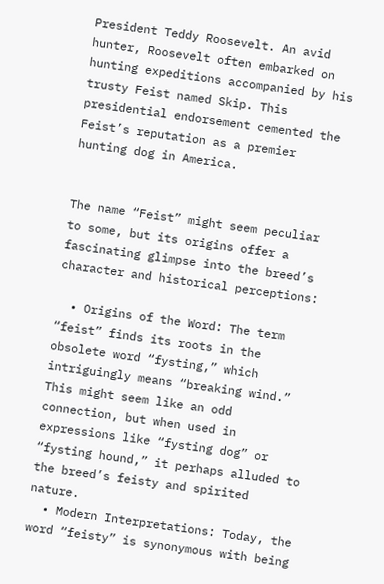President Teddy Roosevelt. An avid hunter, Roosevelt often embarked on hunting expeditions accompanied by his trusty Feist named Skip. This presidential endorsement cemented the Feist’s reputation as a premier hunting dog in America.


The name “Feist” might seem peculiar to some, but its origins offer a fascinating glimpse into the breed’s character and historical perceptions:

  • Origins of the Word: The term “feist” finds its roots in the obsolete word “fysting,” which intriguingly means “breaking wind.” This might seem like an odd connection, but when used in expressions like “fysting dog” or “fysting hound,” it perhaps alluded to the breed’s feisty and spirited nature.
  • Modern Interpretations: Today, the word “feisty” is synonymous with being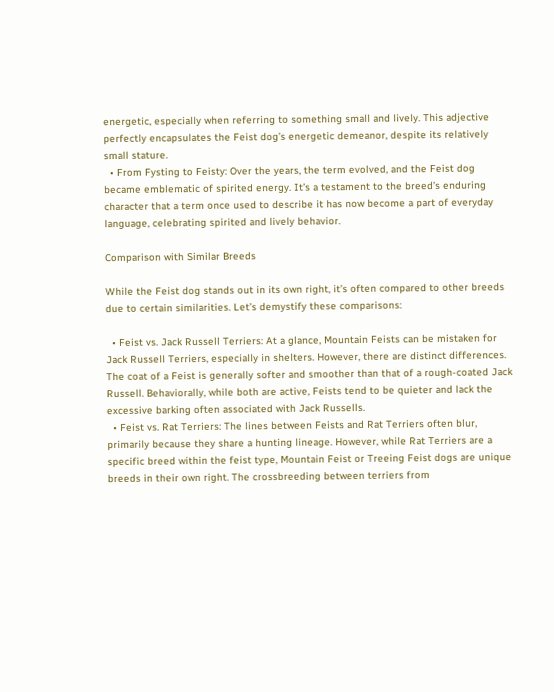energetic, especially when referring to something small and lively. This adjective perfectly encapsulates the Feist dog’s energetic demeanor, despite its relatively small stature.
  • From Fysting to Feisty: Over the years, the term evolved, and the Feist dog became emblematic of spirited energy. It’s a testament to the breed’s enduring character that a term once used to describe it has now become a part of everyday language, celebrating spirited and lively behavior.

Comparison with Similar Breeds

While the Feist dog stands out in its own right, it’s often compared to other breeds due to certain similarities. Let’s demystify these comparisons:

  • Feist vs. Jack Russell Terriers: At a glance, Mountain Feists can be mistaken for Jack Russell Terriers, especially in shelters. However, there are distinct differences. The coat of a Feist is generally softer and smoother than that of a rough-coated Jack Russell. Behaviorally, while both are active, Feists tend to be quieter and lack the excessive barking often associated with Jack Russells.
  • Feist vs. Rat Terriers: The lines between Feists and Rat Terriers often blur, primarily because they share a hunting lineage. However, while Rat Terriers are a specific breed within the feist type, Mountain Feist or Treeing Feist dogs are unique breeds in their own right. The crossbreeding between terriers from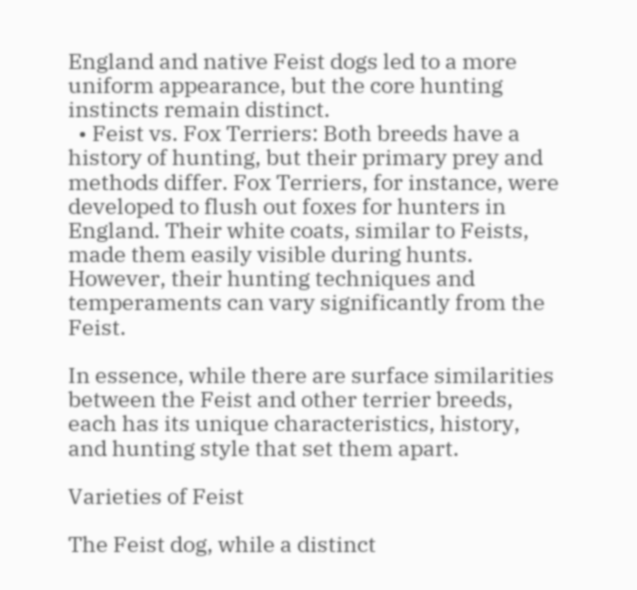England and native Feist dogs led to a more uniform appearance, but the core hunting instincts remain distinct.
  • Feist vs. Fox Terriers: Both breeds have a history of hunting, but their primary prey and methods differ. Fox Terriers, for instance, were developed to flush out foxes for hunters in England. Their white coats, similar to Feists, made them easily visible during hunts. However, their hunting techniques and temperaments can vary significantly from the Feist.

In essence, while there are surface similarities between the Feist and other terrier breeds, each has its unique characteristics, history, and hunting style that set them apart.

Varieties of Feist

The Feist dog, while a distinct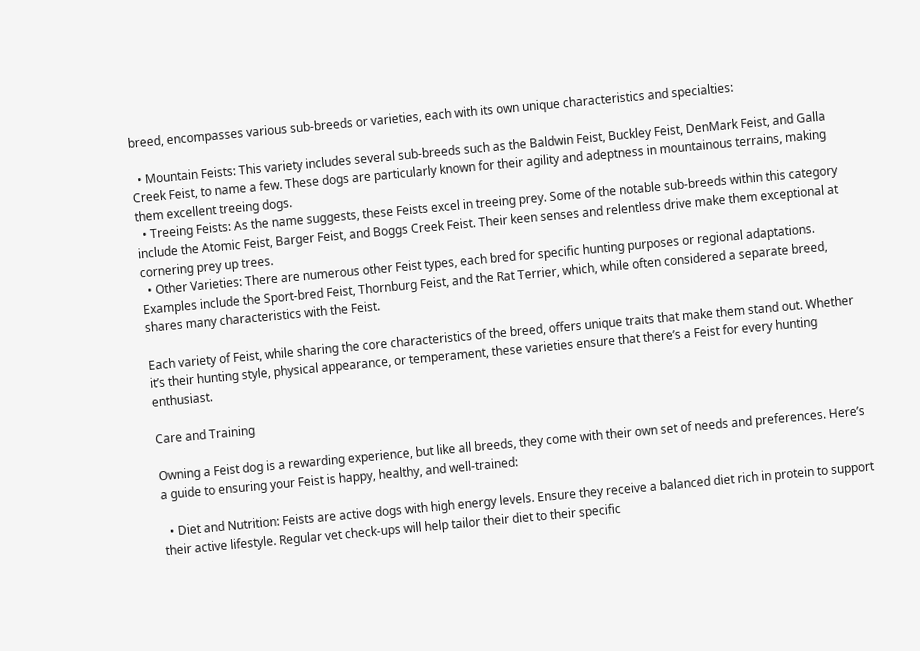breed, encompasses various sub-breeds or varieties, each with its own unique characteristics and specialties:

  • Mountain Feists: This variety includes several sub-breeds such as the Baldwin Feist, Buckley Feist, DenMark Feist, and Galla Creek Feist, to name a few. These dogs are particularly known for their agility and adeptness in mountainous terrains, making them excellent treeing dogs.
  • Treeing Feists: As the name suggests, these Feists excel in treeing prey. Some of the notable sub-breeds within this category include the Atomic Feist, Barger Feist, and Boggs Creek Feist. Their keen senses and relentless drive make them exceptional at cornering prey up trees.
  • Other Varieties: There are numerous other Feist types, each bred for specific hunting purposes or regional adaptations. Examples include the Sport-bred Feist, Thornburg Feist, and the Rat Terrier, which, while often considered a separate breed, shares many characteristics with the Feist.

Each variety of Feist, while sharing the core characteristics of the breed, offers unique traits that make them stand out. Whether it’s their hunting style, physical appearance, or temperament, these varieties ensure that there’s a Feist for every hunting enthusiast.

Care and Training

Owning a Feist dog is a rewarding experience, but like all breeds, they come with their own set of needs and preferences. Here’s a guide to ensuring your Feist is happy, healthy, and well-trained:

  • Diet and Nutrition: Feists are active dogs with high energy levels. Ensure they receive a balanced diet rich in protein to support their active lifestyle. Regular vet check-ups will help tailor their diet to their specific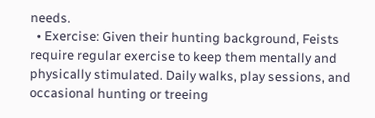needs.
  • Exercise: Given their hunting background, Feists require regular exercise to keep them mentally and physically stimulated. Daily walks, play sessions, and occasional hunting or treeing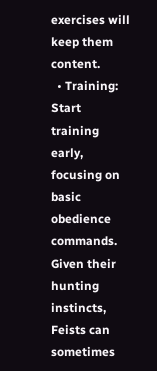exercises will keep them content.
  • Training: Start training early, focusing on basic obedience commands. Given their hunting instincts, Feists can sometimes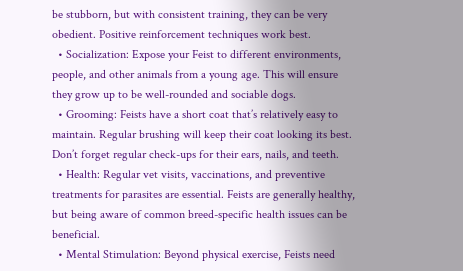be stubborn, but with consistent training, they can be very obedient. Positive reinforcement techniques work best.
  • Socialization: Expose your Feist to different environments, people, and other animals from a young age. This will ensure they grow up to be well-rounded and sociable dogs.
  • Grooming: Feists have a short coat that’s relatively easy to maintain. Regular brushing will keep their coat looking its best. Don’t forget regular check-ups for their ears, nails, and teeth.
  • Health: Regular vet visits, vaccinations, and preventive treatments for parasites are essential. Feists are generally healthy, but being aware of common breed-specific health issues can be beneficial.
  • Mental Stimulation: Beyond physical exercise, Feists need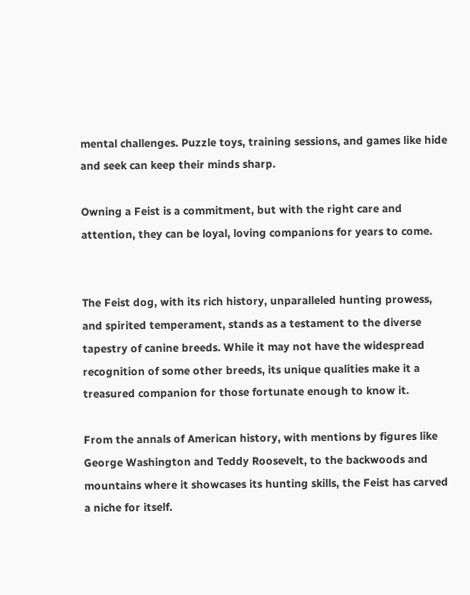mental challenges. Puzzle toys, training sessions, and games like hide and seek can keep their minds sharp.

Owning a Feist is a commitment, but with the right care and attention, they can be loyal, loving companions for years to come.


The Feist dog, with its rich history, unparalleled hunting prowess, and spirited temperament, stands as a testament to the diverse tapestry of canine breeds. While it may not have the widespread recognition of some other breeds, its unique qualities make it a treasured companion for those fortunate enough to know it.

From the annals of American history, with mentions by figures like George Washington and Teddy Roosevelt, to the backwoods and mountains where it showcases its hunting skills, the Feist has carved a niche for itself.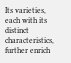Its varieties, each with its distinct characteristics, further enrich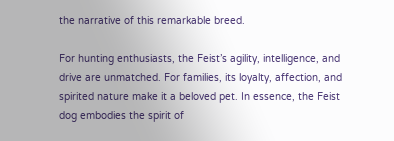the narrative of this remarkable breed.

For hunting enthusiasts, the Feist’s agility, intelligence, and drive are unmatched. For families, its loyalty, affection, and spirited nature make it a beloved pet. In essence, the Feist dog embodies the spirit of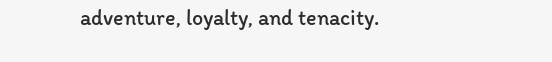adventure, loyalty, and tenacity.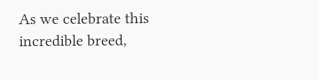As we celebrate this incredible breed,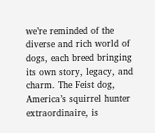we’re reminded of the diverse and rich world of dogs, each breed bringing its own story, legacy, and charm. The Feist dog, America’s squirrel hunter extraordinaire, is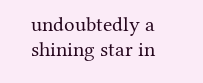undoubtedly a shining star in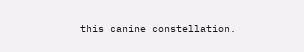this canine constellation.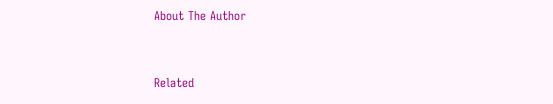About The Author



Related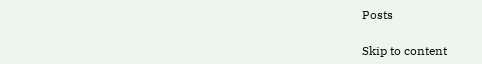Posts

Skip to content